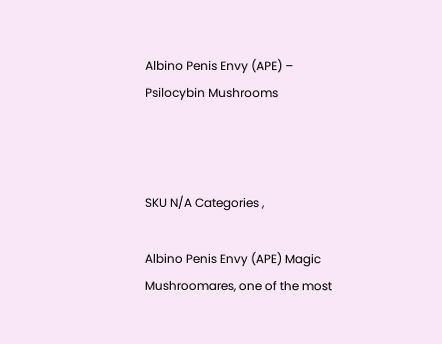Albino Penis Envy (APE) – Psilocybin Mushrooms



SKU N/A Categories ,

Albino Penis Envy (APE) Magic Mushroomares, one of the most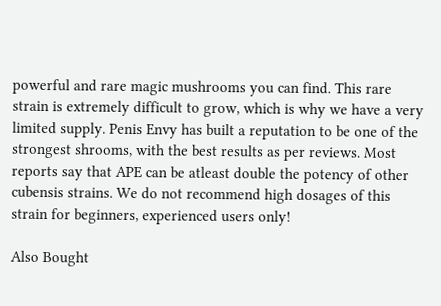powerful and rare magic mushrooms you can find. This rare strain is extremely difficult to grow, which is why we have a very limited supply. Penis Envy has built a reputation to be one of the strongest shrooms, with the best results as per reviews. Most reports say that APE can be atleast double the potency of other cubensis strains. We do not recommend high dosages of this strain for beginners, experienced users only!

Also Bought